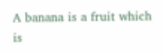A banana is a fruit which is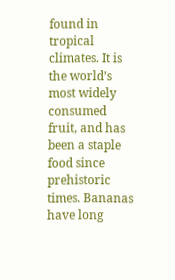found in tropical climates. It is the world’s most widely consumed fruit, and has been a staple food since prehistoric times. Bananas have long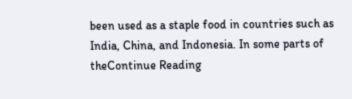been used as a staple food in countries such as India, China, and Indonesia. In some parts of theContinue Reading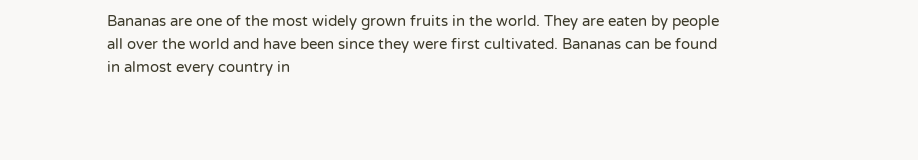Bananas are one of the most widely grown fruits in the world. They are eaten by people all over the world and have been since they were first cultivated. Bananas can be found in almost every country in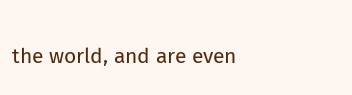the world, and are even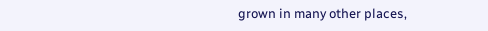grown in many other places,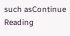such asContinue Reading